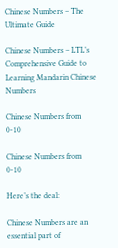Chinese Numbers – The Ultimate Guide

Chinese Numbers – LTL’s Comprehensive Guide to Learning Mandarin Chinese Numbers

Chinese Numbers from 0-10

Chinese Numbers from 0-10

Here’s the deal:

Chinese Numbers are an essential part of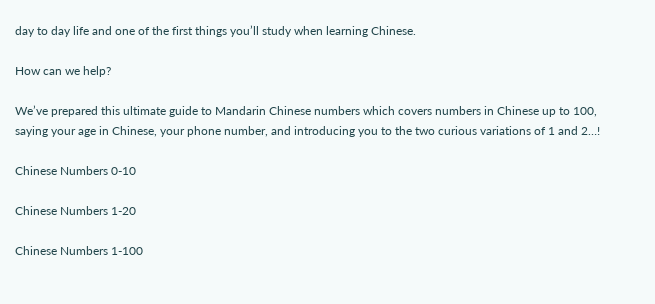day to day life and one of the first things you’ll study when learning Chinese.

How can we help?

We’ve prepared this ultimate guide to Mandarin Chinese numbers which covers numbers in Chinese up to 100, saying your age in Chinese, your phone number, and introducing you to the two curious variations of 1 and 2…!

Chinese Numbers 0-10

Chinese Numbers 1-20

Chinese Numbers 1-100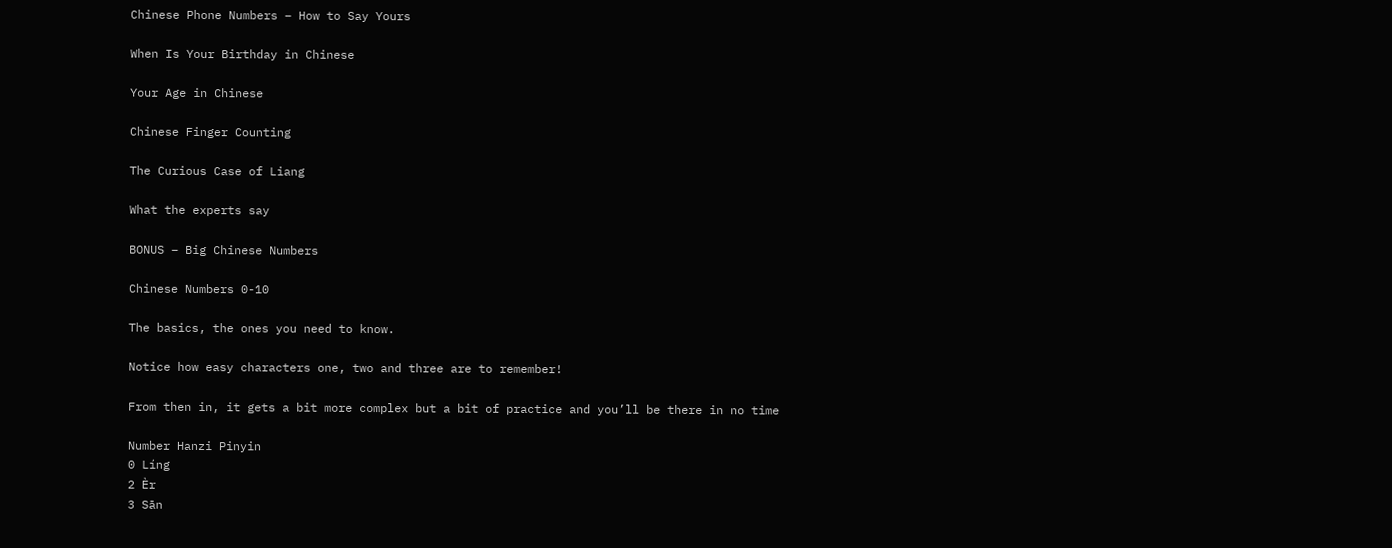Chinese Phone Numbers – How to Say Yours

When Is Your Birthday in Chinese

Your Age in Chinese

Chinese Finger Counting

The Curious Case of Liang

What the experts say

BONUS – Big Chinese Numbers

Chinese Numbers 0-10

The basics, the ones you need to know.

Notice how easy characters one, two and three are to remember!

From then in, it gets a bit more complex but a bit of practice and you’ll be there in no time

Number Hanzi Pinyin
0 Líng
2 Èr
3 Sān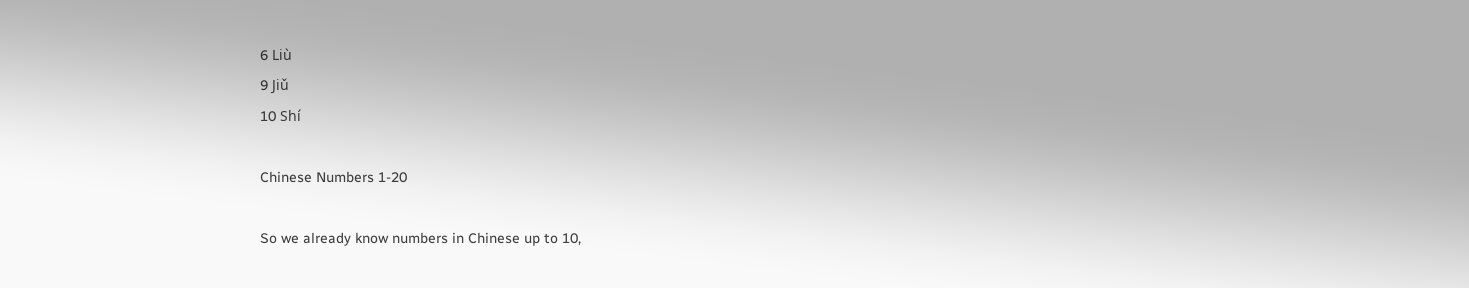6 Liù
9 Jiǔ
10 Shí

Chinese Numbers 1-20

So we already know numbers in Chinese up to 10,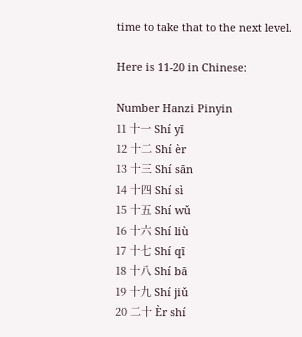time to take that to the next level.

Here is 11-20 in Chinese:

Number Hanzi Pinyin
11 十一 Shí yī
12 十二 Shí èr
13 十三 Shí sān
14 十四 Shí sì
15 十五 Shí wǔ
16 十六 Shí liù
17 十七 Shí qī
18 十八 Shí bā
19 十九 Shí jiǔ
20 二十 Èr shí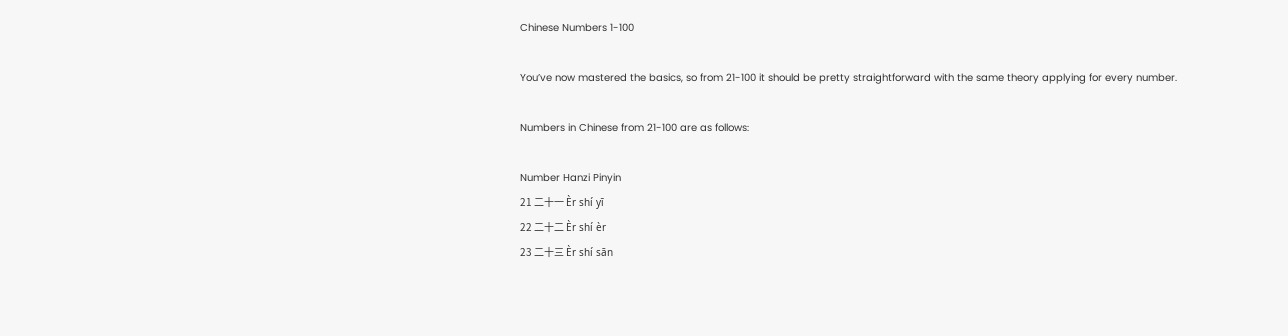Chinese Numbers 1-100

You’ve now mastered the basics, so from 21-100 it should be pretty straightforward with the same theory applying for every number.

Numbers in Chinese from 21-100 are as follows:

Number Hanzi Pinyin
21 二十一 Èr shí yī
22 二十二 Èr shí èr
23 二十三 Èr shí sān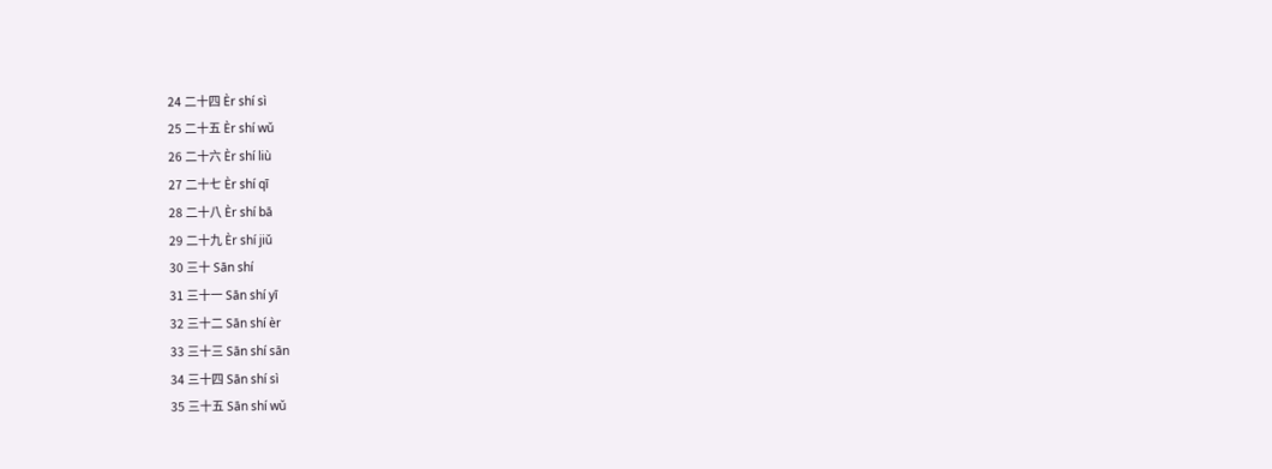24 二十四 Èr shí sì
25 二十五 Èr shí wǔ
26 二十六 Èr shí liù
27 二十七 Èr shí qī
28 二十八 Èr shí bā
29 二十九 Èr shí jiǔ
30 三十 Sān shí
31 三十一 Sān shí yī
32 三十二 Sān shí èr
33 三十三 Sān shí sān
34 三十四 Sān shí sì
35 三十五 Sān shí wǔ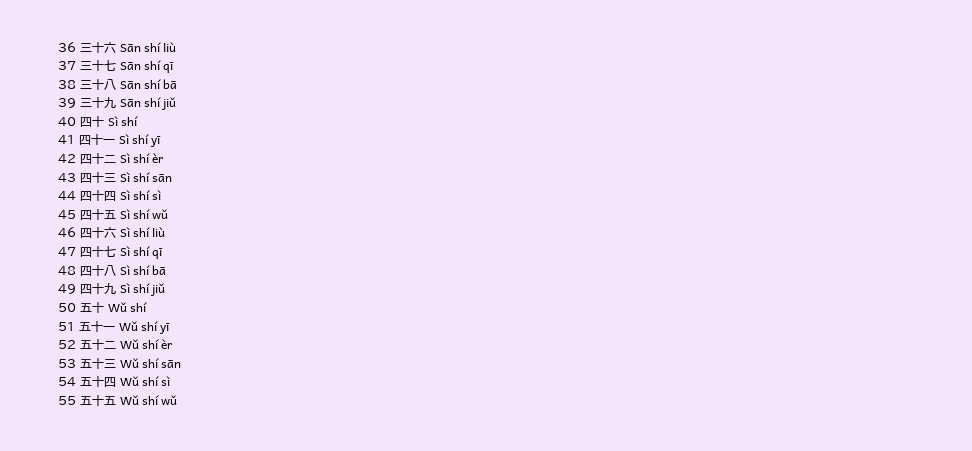36 三十六 Sān shí liù
37 三十七 Sān shí qī
38 三十八 Sān shí bā
39 三十九 Sān shí jiǔ
40 四十 Sì shí
41 四十一 Sì shí yī
42 四十二 Sì shí èr
43 四十三 Sì shí sān
44 四十四 Sì shí sì
45 四十五 Sì shí wǔ
46 四十六 Sì shí liù
47 四十七 Sì shí qī
48 四十八 Sì shí bā
49 四十九 Sì shí jiǔ
50 五十 Wǔ shí
51 五十一 Wǔ shí yī
52 五十二 Wǔ shí èr
53 五十三 Wǔ shí sān
54 五十四 Wǔ shí sì
55 五十五 Wǔ shí wǔ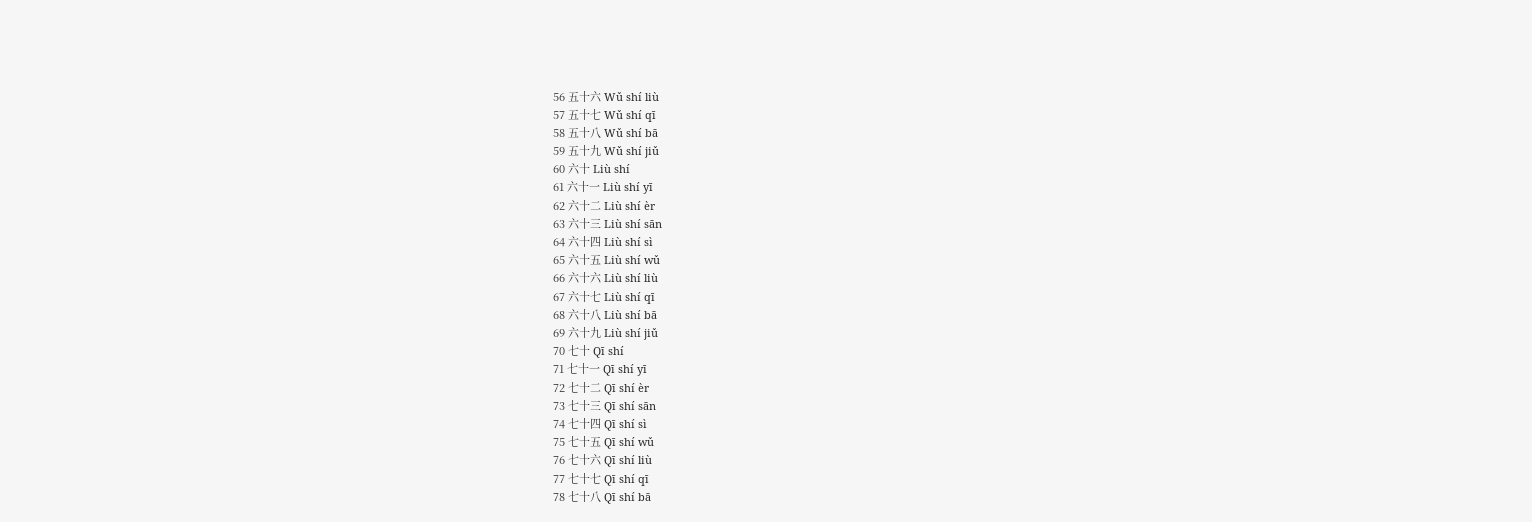56 五十六 Wǔ shí liù
57 五十七 Wǔ shí qī
58 五十八 Wǔ shí bā
59 五十九 Wǔ shí jiǔ
60 六十 Liù shí
61 六十一 Liù shí yī
62 六十二 Liù shí èr
63 六十三 Liù shí sān
64 六十四 Liù shí sì
65 六十五 Liù shí wǔ
66 六十六 Liù shí liù
67 六十七 Liù shí qī
68 六十八 Liù shí bā
69 六十九 Liù shí jiǔ
70 七十 Qī shí
71 七十一 Qī shí yī
72 七十二 Qī shí èr
73 七十三 Qī shí sān
74 七十四 Qī shí sì
75 七十五 Qī shí wǔ
76 七十六 Qī shí liù
77 七十七 Qī shí qī
78 七十八 Qī shí bā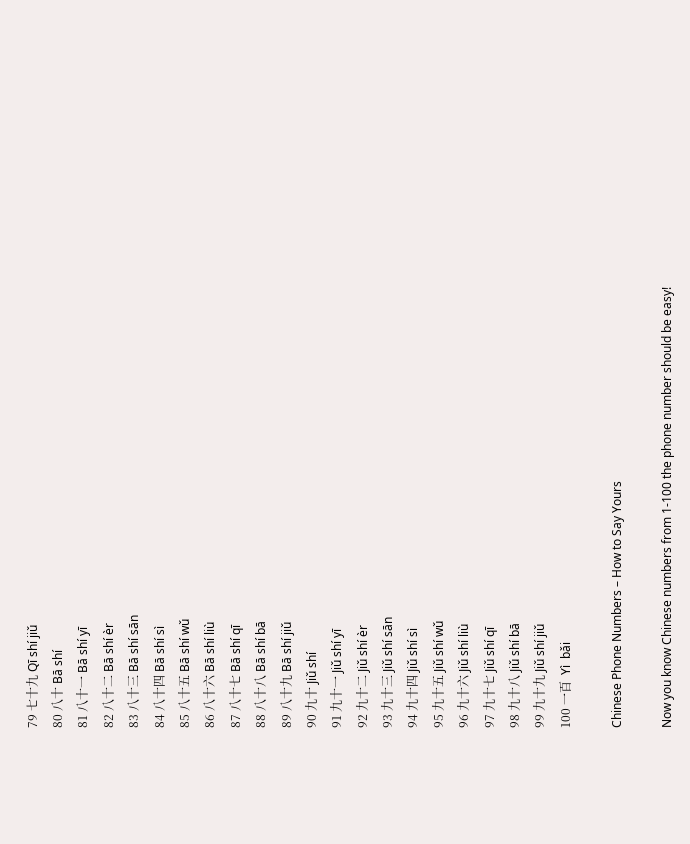79 七十九 Qī shí jiǔ
80 八十 Bā shí
81 八十一 Bā shí yī
82 八十二 Bā shí èr
83 八十三 Bā shí sān
84 八十四 Bā shí sì
85 八十五 Bā shí wǔ
86 八十六 Bā shí liù
87 八十七 Bā shí qī
88 八十八 Bā shí bā
89 八十九 Bā shí jiǔ
90 九十 Jiǔ shí
91 九十一 Jiǔ shí yī
92 九十二 Jiǔ shí èr
93 九十三 Jiǔ shí sān
94 九十四 Jiǔ shí sì
95 九十五 Jiǔ shí wǔ
96 九十六 Jiǔ shí liù
97 九十七 Jiǔ shí qī
98 九十八 Jiǔ shí bā
99 九十九 Jiǔ shí jiǔ
100 一百  Yì  bǎi

Chinese Phone Numbers – How to Say Yours

Now you know Chinese numbers from 1-100 the phone number should be easy!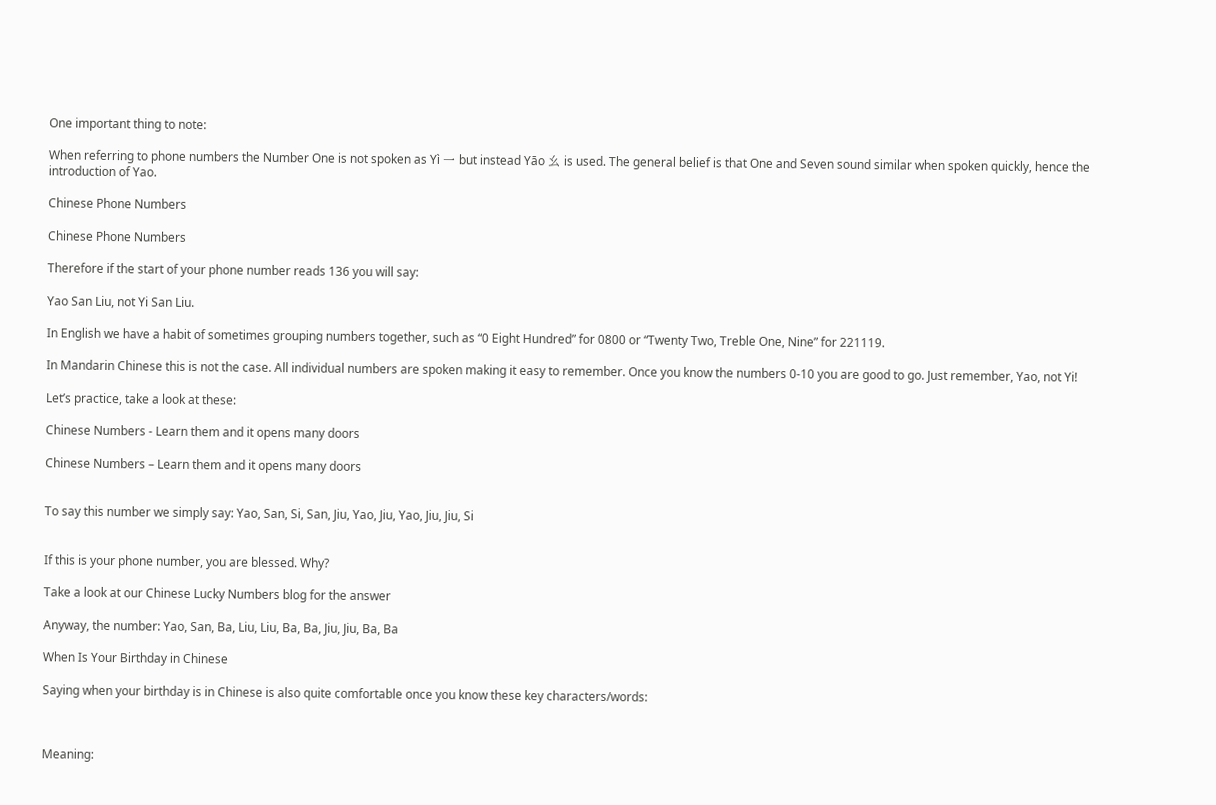One important thing to note:

When referring to phone numbers the Number One is not spoken as Yì 一 but instead Yāo 幺 is used. The general belief is that One and Seven sound similar when spoken quickly, hence the introduction of Yao.

Chinese Phone Numbers

Chinese Phone Numbers

Therefore if the start of your phone number reads 136 you will say:

Yao San Liu, not Yi San Liu.

In English we have a habit of sometimes grouping numbers together, such as “0 Eight Hundred” for 0800 or “Twenty Two, Treble One, Nine” for 221119.

In Mandarin Chinese this is not the case. All individual numbers are spoken making it easy to remember. Once you know the numbers 0-10 you are good to go. Just remember, Yao, not Yi!

Let’s practice, take a look at these:

Chinese Numbers - Learn them and it opens many doors

Chinese Numbers – Learn them and it opens many doors


To say this number we simply say: Yao, San, Si, San, Jiu, Yao, Jiu, Yao, Jiu, Jiu, Si


If this is your phone number, you are blessed. Why?

Take a look at our Chinese Lucky Numbers blog for the answer

Anyway, the number: Yao, San, Ba, Liu, Liu, Ba, Ba, Jiu, Jiu, Ba, Ba

When Is Your Birthday in Chinese

Saying when your birthday is in Chinese is also quite comfortable once you know these key characters/words:



Meaning: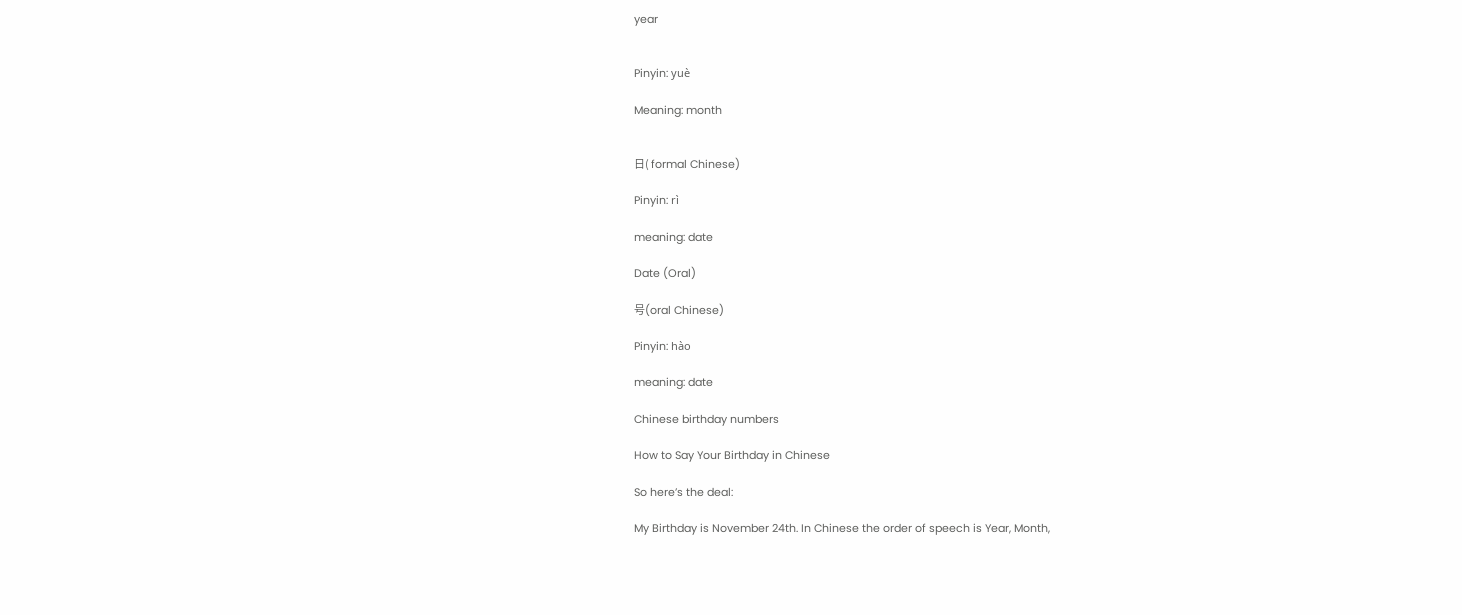year


Pinyin: yuè

Meaning: month


日( formal Chinese)

Pinyin: rì

meaning: date

Date (Oral)

号(oral Chinese)

Pinyin: hào

meaning: date

Chinese birthday numbers

How to Say Your Birthday in Chinese

So here’s the deal:

My Birthday is November 24th. In Chinese the order of speech is Year, Month,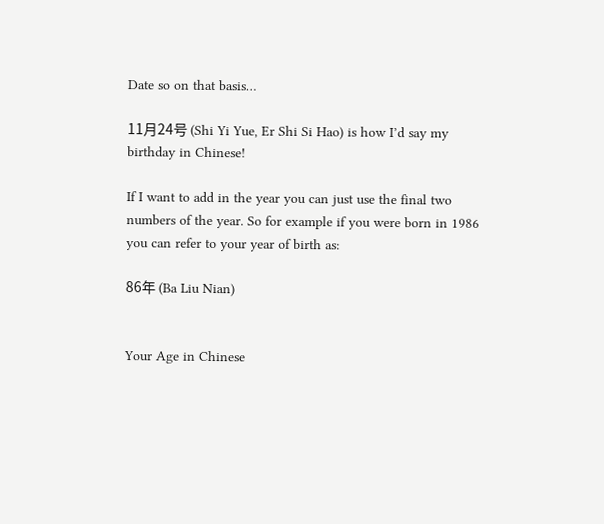Date so on that basis…

11月24号 (Shi Yi Yue, Er Shi Si Hao) is how I’d say my birthday in Chinese!

If I want to add in the year you can just use the final two numbers of the year. So for example if you were born in 1986 you can refer to your year of birth as:

86年 (Ba Liu Nian)


Your Age in Chinese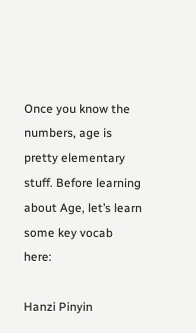Once you know the numbers, age is pretty elementary stuff. Before learning about Age, let’s learn some key vocab here:

Hanzi Pinyin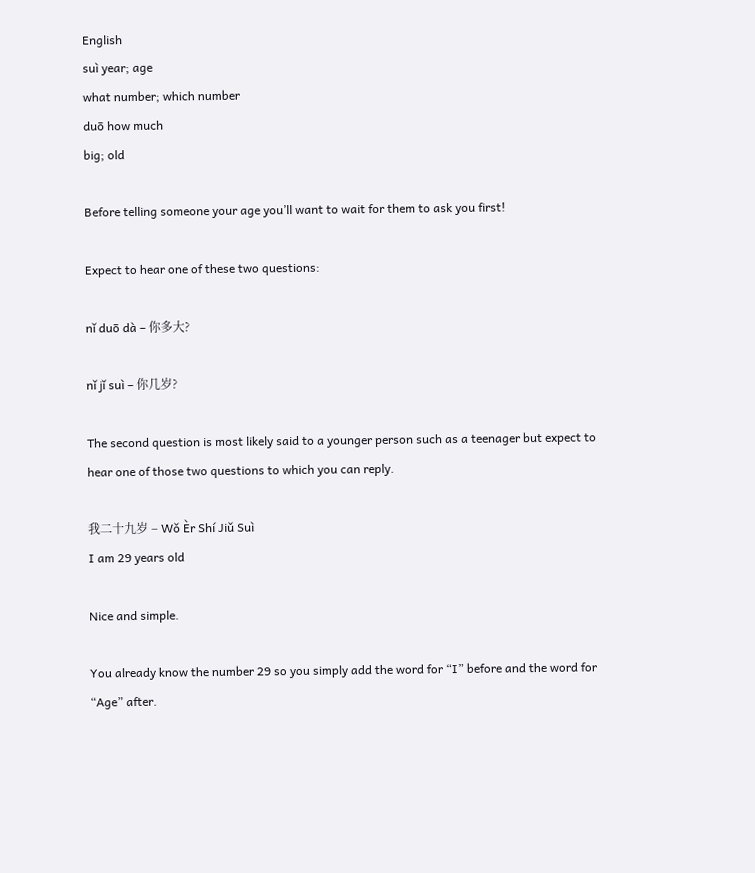English
suì year; age
what number; which number
duō how much
big; old

Before telling someone your age you’ll want to wait for them to ask you first!

Expect to hear one of these two questions:

nǐ duō dà – 你多大?

nǐ jǐ suì – 你几岁?

The second question is most likely said to a younger person such as a teenager but expect to hear one of those two questions to which you can reply.

我二十九岁 – Wǒ Èr Shí Jiǔ Suì
I am 29 years old

Nice and simple.

You already know the number 29 so you simply add the word for “I” before and the word for “Age” after.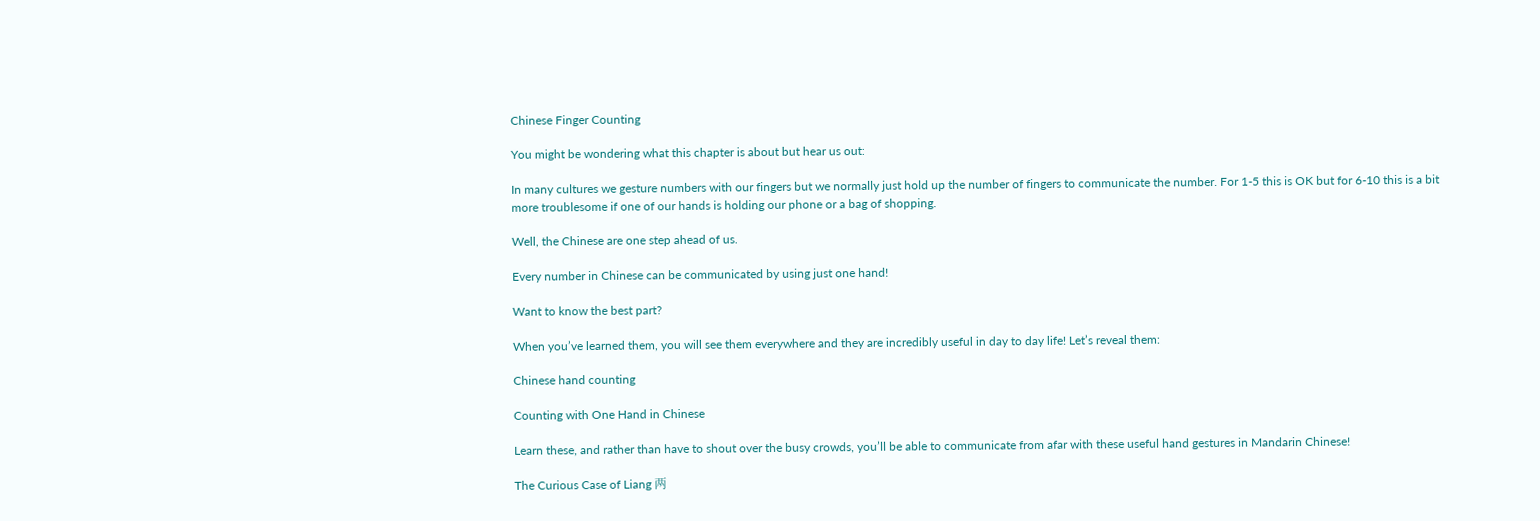Chinese Finger Counting

You might be wondering what this chapter is about but hear us out:

In many cultures we gesture numbers with our fingers but we normally just hold up the number of fingers to communicate the number. For 1-5 this is OK but for 6-10 this is a bit more troublesome if one of our hands is holding our phone or a bag of shopping.

Well, the Chinese are one step ahead of us.

Every number in Chinese can be communicated by using just one hand!

Want to know the best part?

When you’ve learned them, you will see them everywhere and they are incredibly useful in day to day life! Let’s reveal them:

Chinese hand counting

Counting with One Hand in Chinese

Learn these, and rather than have to shout over the busy crowds, you’ll be able to communicate from afar with these useful hand gestures in Mandarin Chinese!

The Curious Case of Liang 两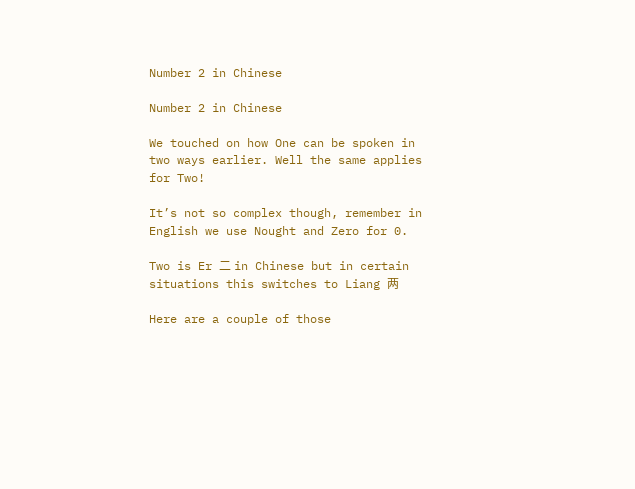Number 2 in Chinese

Number 2 in Chinese

We touched on how One can be spoken in two ways earlier. Well the same applies for Two!

It’s not so complex though, remember in English we use Nought and Zero for 0.

Two is Er 二 in Chinese but in certain situations this switches to Liang 两

Here are a couple of those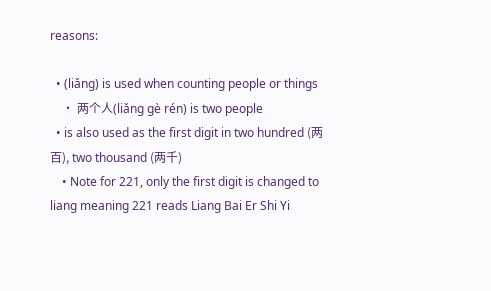reasons:

  • (liǎng) is used when counting people or things
    • 两个人(liǎng gè rén) is two people
  • is also used as the first digit in two hundred (两百), two thousand (两千)
    • Note for 221, only the first digit is changed to liang meaning 221 reads Liang Bai Er Shi Yi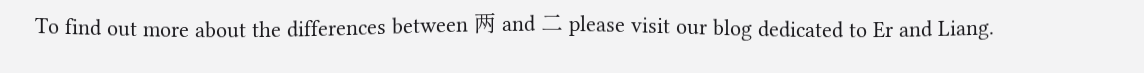To find out more about the differences between 两 and 二 please visit our blog dedicated to Er and Liang.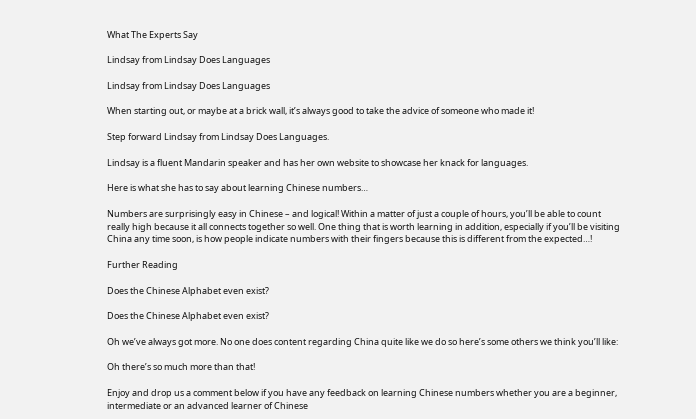What The Experts Say

Lindsay from Lindsay Does Languages

Lindsay from Lindsay Does Languages

When starting out, or maybe at a brick wall, it’s always good to take the advice of someone who made it!

Step forward Lindsay from Lindsay Does Languages.

Lindsay is a fluent Mandarin speaker and has her own website to showcase her knack for languages.

Here is what she has to say about learning Chinese numbers…

Numbers are surprisingly easy in Chinese – and logical! Within a matter of just a couple of hours, you’ll be able to count really high because it all connects together so well. One thing that is worth learning in addition, especially if you’ll be visiting China any time soon, is how people indicate numbers with their fingers because this is different from the expected…!

Further Reading

Does the Chinese Alphabet even exist?

Does the Chinese Alphabet even exist?

Oh we’ve always got more. No one does content regarding China quite like we do so here’s some others we think you’ll like:

Oh there’s so much more than that!

Enjoy and drop us a comment below if you have any feedback on learning Chinese numbers whether you are a beginner, intermediate or an advanced learner of Chinese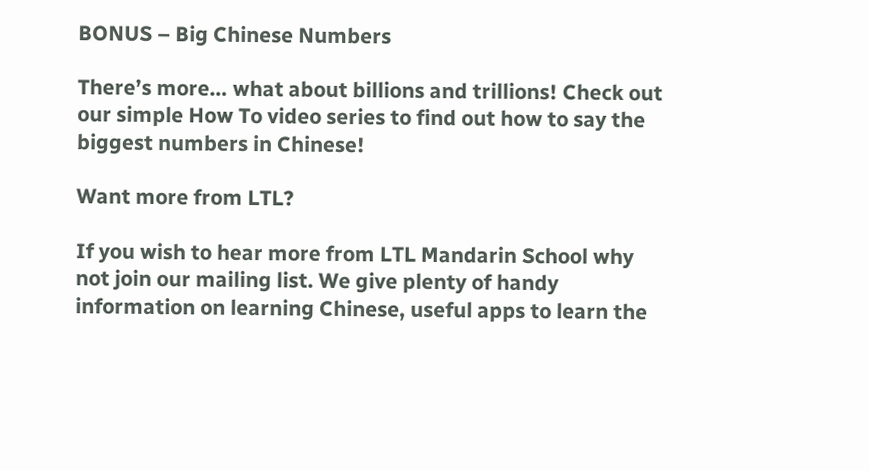BONUS – Big Chinese Numbers

There’s more… what about billions and trillions! Check out our simple How To video series to find out how to say the biggest numbers in Chinese!

Want more from LTL?

If you wish to hear more from LTL Mandarin School why not join our mailing list. We give plenty of handy information on learning Chinese, useful apps to learn the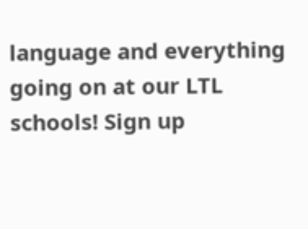language and everything going on at our LTL schools! Sign up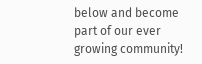below and become part of our ever growing community!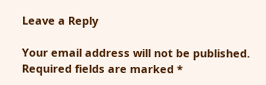Leave a Reply

Your email address will not be published. Required fields are marked *